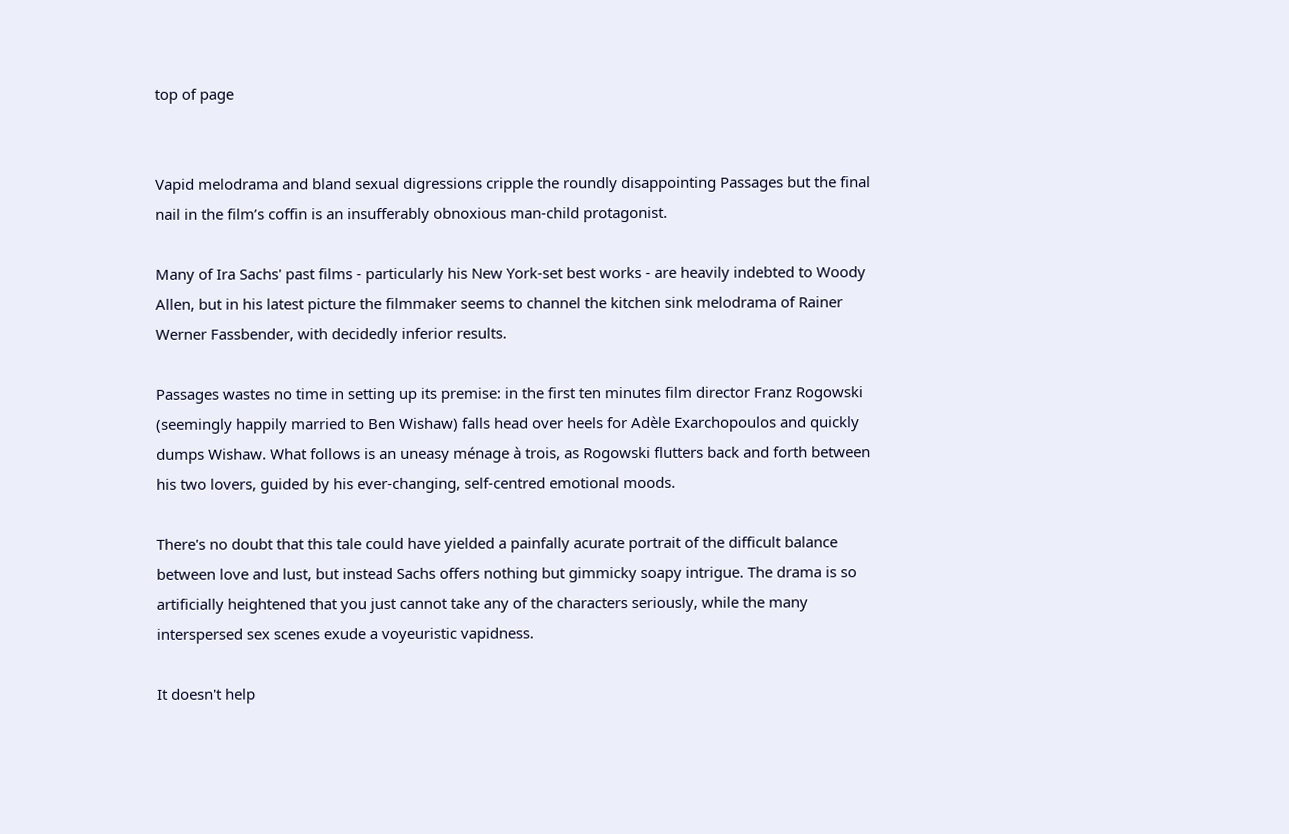top of page


Vapid melodrama and bland sexual digressions cripple the roundly disappointing Passages but the final nail in the film’s coffin is an insufferably obnoxious man-child protagonist.

Many of Ira Sachs' past films - particularly his New York-set best works - are heavily indebted to Woody Allen, but in his latest picture the filmmaker seems to channel the kitchen sink melodrama of Rainer Werner Fassbender, with decidedly inferior results.

Passages wastes no time in setting up its premise: in the first ten minutes film director Franz Rogowski (seemingly happily married to Ben Wishaw) falls head over heels for Adèle Exarchopoulos and quickly dumps Wishaw. What follows is an uneasy ménage à trois, as Rogowski flutters back and forth between his two lovers, guided by his ever-changing, self-centred emotional moods.

There's no doubt that this tale could have yielded a painfally acurate portrait of the difficult balance between love and lust, but instead Sachs offers nothing but gimmicky soapy intrigue. The drama is so artificially heightened that you just cannot take any of the characters seriously, while the many interspersed sex scenes exude a voyeuristic vapidness.

It doesn't help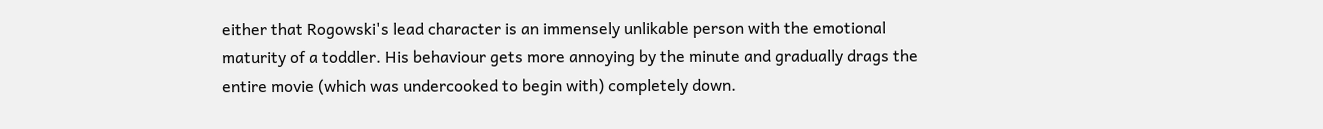either that Rogowski's lead character is an immensely unlikable person with the emotional maturity of a toddler. His behaviour gets more annoying by the minute and gradually drags the entire movie (which was undercooked to begin with) completely down.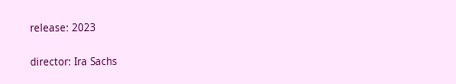release: 2023

director: Ira Sachs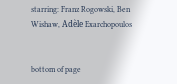starring: Franz Rogowski, Ben Wishaw, Adèle Exarchopoulos


bottom of page